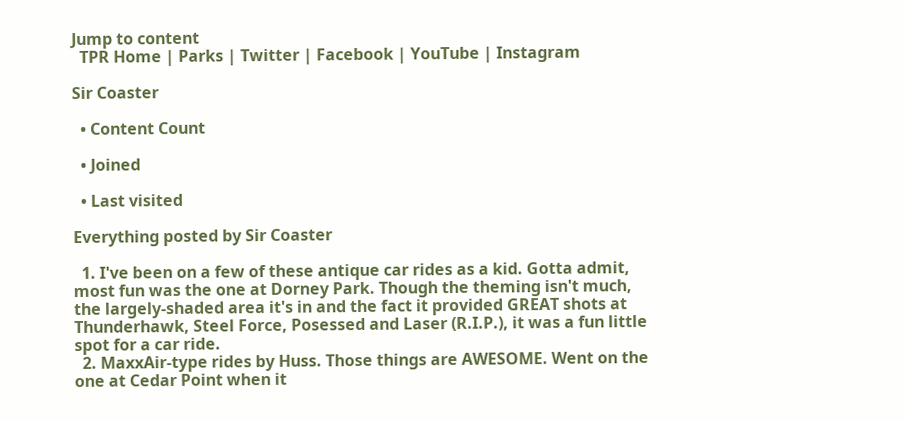Jump to content
  TPR Home | Parks | Twitter | Facebook | YouTube | Instagram

Sir Coaster

  • Content Count

  • Joined

  • Last visited

Everything posted by Sir Coaster

  1. I've been on a few of these antique car rides as a kid. Gotta admit, most fun was the one at Dorney Park. Though the theming isn't much, the largely-shaded area it's in and the fact it provided GREAT shots at Thunderhawk, Steel Force, Posessed and Laser (R.I.P.), it was a fun little spot for a car ride.
  2. MaxxAir-type rides by Huss. Those things are AWESOME. Went on the one at Cedar Point when it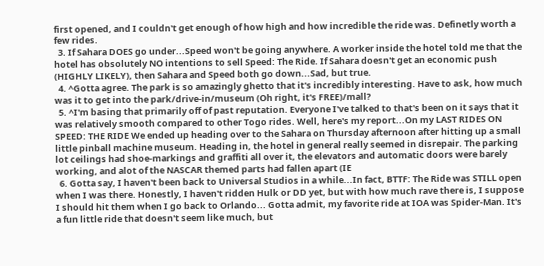first opened, and I couldn't get enough of how high and how incredible the ride was. Definetly worth a few rides.
  3. If Sahara DOES go under...Speed won't be going anywhere. A worker inside the hotel told me that the hotel has obsolutely NO intentions to sell Speed: The Ride. If Sahara doesn't get an economic push (HIGHLY LIKELY), then Sahara and Speed both go down...Sad, but true.
  4. ^Gotta agree. The park is so amazingly ghetto that it's incredibly interesting. Have to ask, how much was it to get into the park/drive-in/museum (Oh right, it's FREE)/mall?
  5. ^I'm basing that primarily off of past reputation. Everyone I've talked to that's been on it says that it was relatively smooth compared to other Togo rides. Well, here's my report...On my LAST RIDES ON SPEED: THE RIDE We ended up heading over to the Sahara on Thursday afternoon after hitting up a small little pinball machine museum. Heading in, the hotel in general really seemed in disrepair. The parking lot ceilings had shoe-markings and graffiti all over it, the elevators and automatic doors were barely working, and alot of the NASCAR themed parts had fallen apart (IE
  6. Gotta say, I haven't been back to Universal Studios in a while...In fact, BTTF: The Ride was STILL open when I was there. Honestly, I haven't ridden Hulk or DD yet, but with how much rave there is, I suppose I should hit them when I go back to Orlando... Gotta admit, my favorite ride at IOA was Spider-Man. It's a fun little ride that doesn't seem like much, but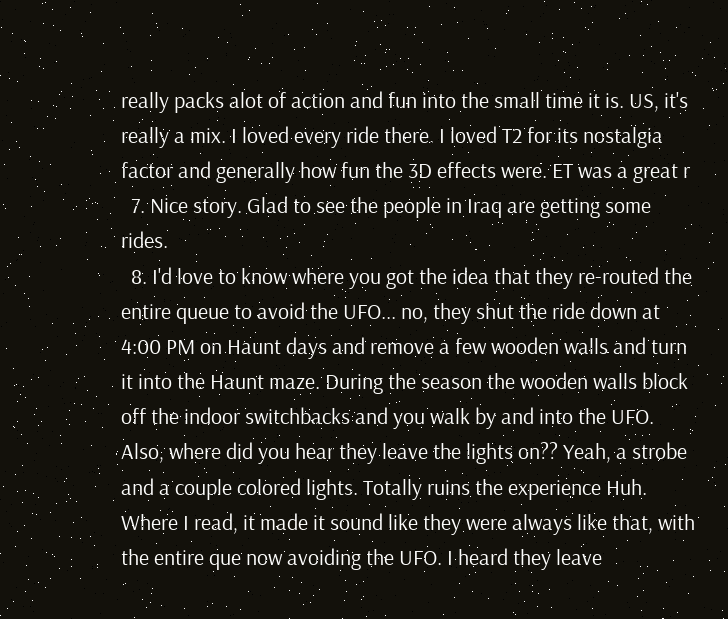really packs alot of action and fun into the small time it is. US, it's really a mix. I loved every ride there. I loved T2 for its nostalgia factor and generally how fun the 3D effects were. ET was a great r
  7. Nice story. Glad to see the people in Iraq are getting some rides.
  8. I'd love to know where you got the idea that they re-routed the entire queue to avoid the UFO... no, they shut the ride down at 4:00 PM on Haunt days and remove a few wooden walls and turn it into the Haunt maze. During the season the wooden walls block off the indoor switchbacks and you walk by and into the UFO. Also, where did you hear they leave the lights on?? Yeah, a strobe and a couple colored lights. Totally ruins the experience Huh. Where I read, it made it sound like they were always like that, with the entire que now avoiding the UFO. I heard they leave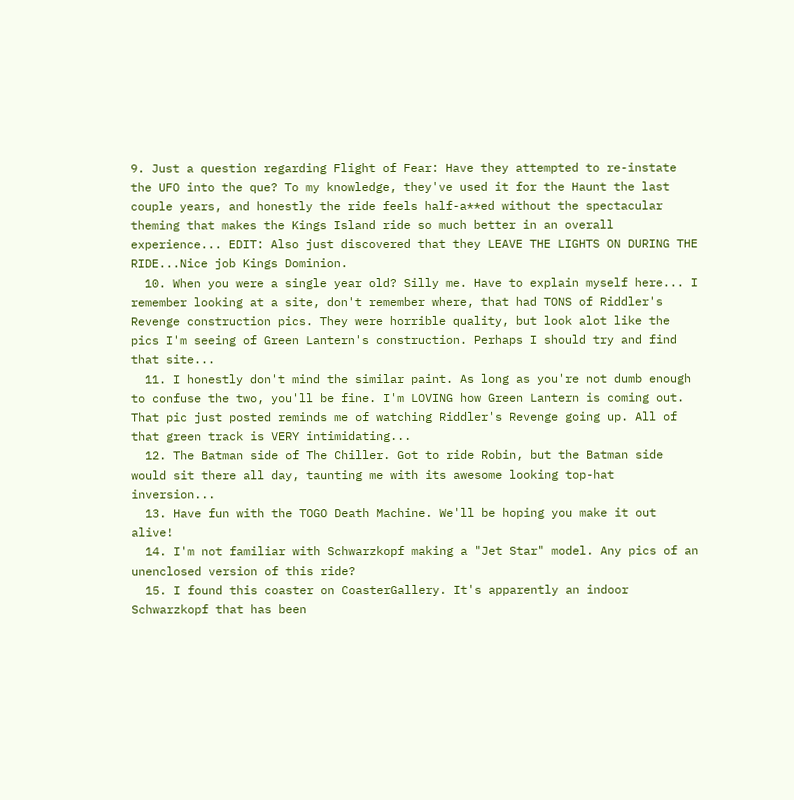9. Just a question regarding Flight of Fear: Have they attempted to re-instate the UFO into the que? To my knowledge, they've used it for the Haunt the last couple years, and honestly the ride feels half-a**ed without the spectacular theming that makes the Kings Island ride so much better in an overall experience... EDIT: Also just discovered that they LEAVE THE LIGHTS ON DURING THE RIDE...Nice job Kings Dominion.
  10. When you were a single year old? Silly me. Have to explain myself here... I remember looking at a site, don't remember where, that had TONS of Riddler's Revenge construction pics. They were horrible quality, but look alot like the pics I'm seeing of Green Lantern's construction. Perhaps I should try and find that site...
  11. I honestly don't mind the similar paint. As long as you're not dumb enough to confuse the two, you'll be fine. I'm LOVING how Green Lantern is coming out. That pic just posted reminds me of watching Riddler's Revenge going up. All of that green track is VERY intimidating...
  12. The Batman side of The Chiller. Got to ride Robin, but the Batman side would sit there all day, taunting me with its awesome looking top-hat inversion...
  13. Have fun with the TOGO Death Machine. We'll be hoping you make it out alive!
  14. I'm not familiar with Schwarzkopf making a "Jet Star" model. Any pics of an unenclosed version of this ride?
  15. I found this coaster on CoasterGallery. It's apparently an indoor Schwarzkopf that has been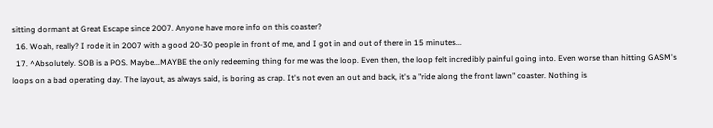sitting dormant at Great Escape since 2007. Anyone have more info on this coaster?
  16. Woah, really? I rode it in 2007 with a good 20-30 people in front of me, and I got in and out of there in 15 minutes...
  17. ^Absolutely. SOB is a POS. Maybe...MAYBE the only redeeming thing for me was the loop. Even then, the loop felt incredibly painful going into. Even worse than hitting GASM's loops on a bad operating day. The layout, as always said, is boring as crap. It's not even an out and back, it's a "ride along the front lawn" coaster. Nothing is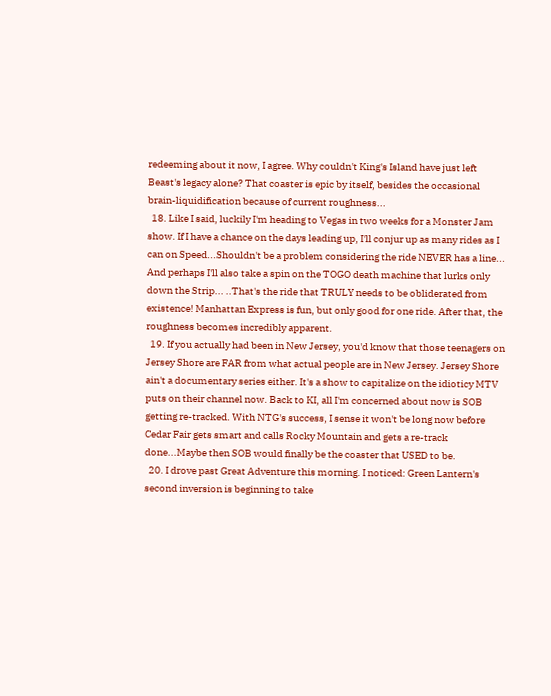redeeming about it now, I agree. Why couldn't King's Island have just left Beast's legacy alone? That coaster is epic by itself, besides the occasional brain-liquidification because of current roughness...
  18. Like I said, luckily I'm heading to Vegas in two weeks for a Monster Jam show. If I have a chance on the days leading up, I'll conjur up as many rides as I can on Speed...Shouldn't be a problem considering the ride NEVER has a line... And perhaps I'll also take a spin on the TOGO death machine that lurks only down the Strip... ..That's the ride that TRULY needs to be obliderated from existence! Manhattan Express is fun, but only good for one ride. After that, the roughness becomes incredibly apparent.
  19. If you actually had been in New Jersey, you'd know that those teenagers on Jersey Shore are FAR from what actual people are in New Jersey. Jersey Shore ain't a documentary series either. It's a show to capitalize on the idioticy MTV puts on their channel now. Back to KI, all I'm concerned about now is SOB getting re-tracked. With NTG's success, I sense it won't be long now before Cedar Fair gets smart and calls Rocky Mountain and gets a re-track done...Maybe then SOB would finally be the coaster that USED to be.
  20. I drove past Great Adventure this morning. I noticed: Green Lantern's second inversion is beginning to take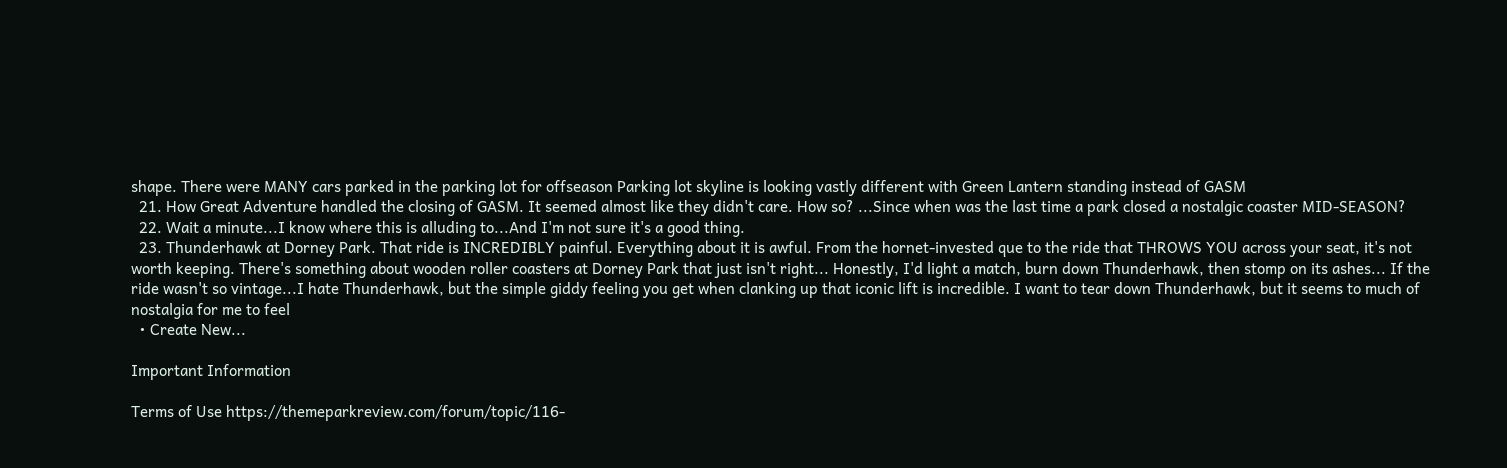shape. There were MANY cars parked in the parking lot for offseason Parking lot skyline is looking vastly different with Green Lantern standing instead of GASM
  21. How Great Adventure handled the closing of GASM. It seemed almost like they didn't care. How so? ...Since when was the last time a park closed a nostalgic coaster MID-SEASON?
  22. Wait a minute...I know where this is alluding to...And I'm not sure it's a good thing.
  23. Thunderhawk at Dorney Park. That ride is INCREDIBLY painful. Everything about it is awful. From the hornet-invested que to the ride that THROWS YOU across your seat, it's not worth keeping. There's something about wooden roller coasters at Dorney Park that just isn't right... Honestly, I'd light a match, burn down Thunderhawk, then stomp on its ashes... If the ride wasn't so vintage...I hate Thunderhawk, but the simple giddy feeling you get when clanking up that iconic lift is incredible. I want to tear down Thunderhawk, but it seems to much of nostalgia for me to feel
  • Create New...

Important Information

Terms of Use https://themeparkreview.com/forum/topic/116-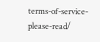terms-of-service-please-read/